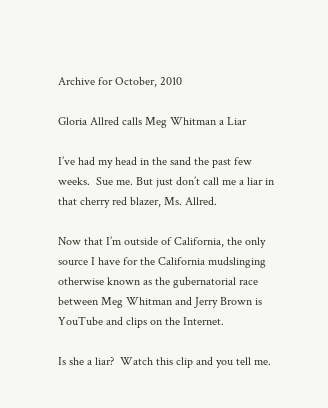Archive for October, 2010

Gloria Allred calls Meg Whitman a Liar

I’ve had my head in the sand the past few weeks.  Sue me. But just don’t call me a liar in that cherry red blazer, Ms. Allred.

Now that I’m outside of California, the only source I have for the California mudslinging otherwise known as the gubernatorial race between Meg Whitman and Jerry Brown is YouTube and clips on the Internet.

Is she a liar?  Watch this clip and you tell me.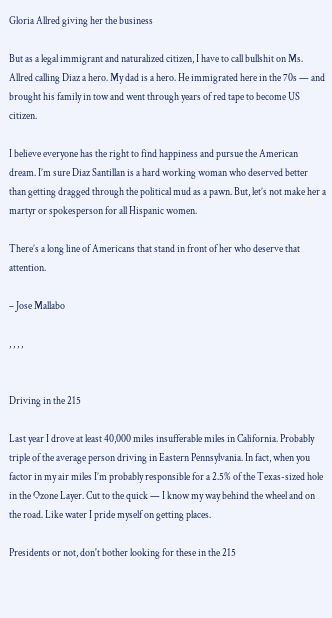Gloria Allred giving her the business

But as a legal immigrant and naturalized citizen, I have to call bullshit on Ms. Allred calling Diaz a hero. My dad is a hero. He immigrated here in the 70s — and brought his family in tow and went through years of red tape to become US citizen.

I believe everyone has the right to find happiness and pursue the American dream. I’m sure Diaz Santillan is a hard working woman who deserved better than getting dragged through the political mud as a pawn. But, let’s not make her a martyr or spokesperson for all Hispanic women.

There’s a long line of Americans that stand in front of her who deserve that attention.

– Jose Mallabo

, , , ,


Driving in the 215

Last year I drove at least 40,000 miles insufferable miles in California. Probably triple of the average person driving in Eastern Pennsylvania. In fact, when you factor in my air miles I’m probably responsible for a 2.5% of the Texas-sized hole in the Ozone Layer. Cut to the quick — I know my way behind the wheel and on the road. Like water I pride myself on getting places.

Presidents or not, don't bother looking for these in the 215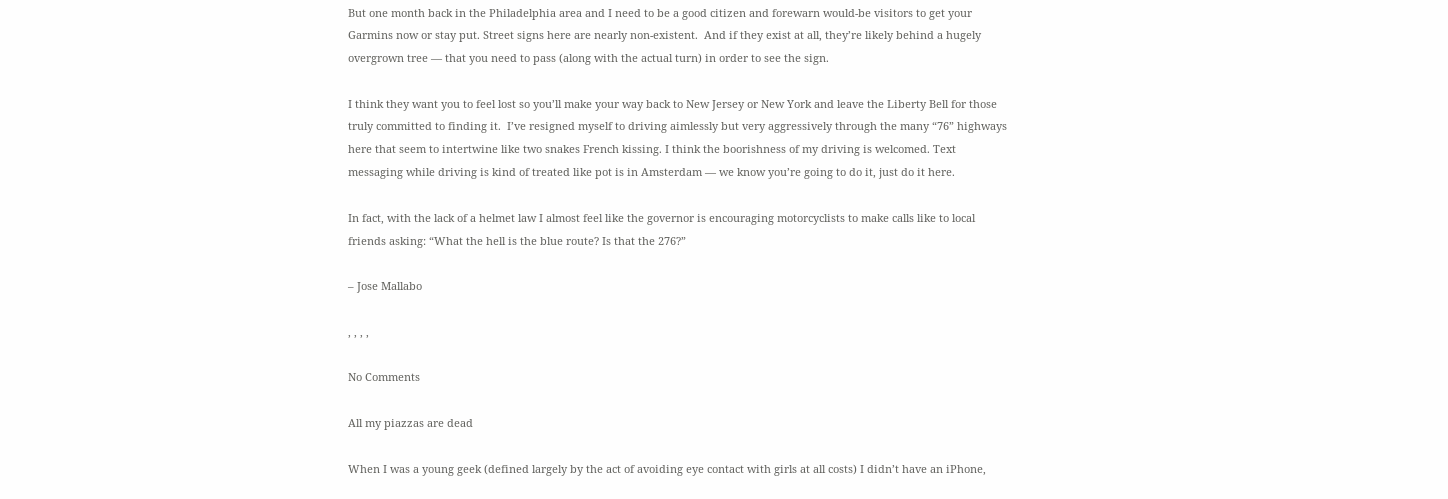But one month back in the Philadelphia area and I need to be a good citizen and forewarn would-be visitors to get your Garmins now or stay put. Street signs here are nearly non-existent.  And if they exist at all, they’re likely behind a hugely overgrown tree — that you need to pass (along with the actual turn) in order to see the sign.

I think they want you to feel lost so you’ll make your way back to New Jersey or New York and leave the Liberty Bell for those truly committed to finding it.  I’ve resigned myself to driving aimlessly but very aggressively through the many “76” highways here that seem to intertwine like two snakes French kissing. I think the boorishness of my driving is welcomed. Text messaging while driving is kind of treated like pot is in Amsterdam — we know you’re going to do it, just do it here.

In fact, with the lack of a helmet law I almost feel like the governor is encouraging motorcyclists to make calls like to local friends asking: “What the hell is the blue route? Is that the 276?”

– Jose Mallabo

, , , ,

No Comments

All my piazzas are dead

When I was a young geek (defined largely by the act of avoiding eye contact with girls at all costs) I didn’t have an iPhone,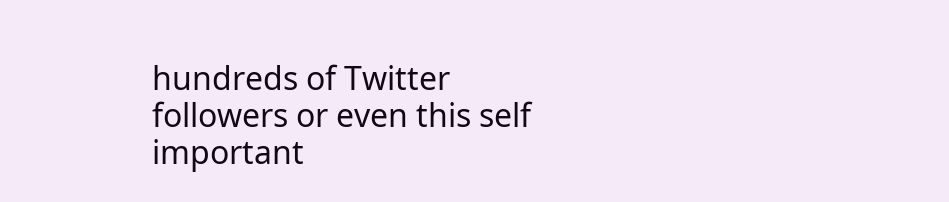hundreds of Twitter followers or even this self important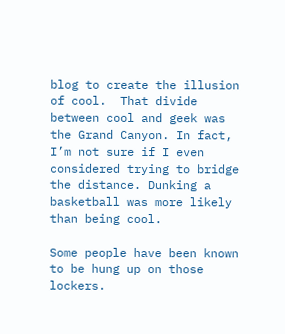blog to create the illusion of cool.  That divide between cool and geek was the Grand Canyon. In fact, I’m not sure if I even considered trying to bridge the distance. Dunking a basketball was more likely than being cool.

Some people have been known to be hung up on those lockers.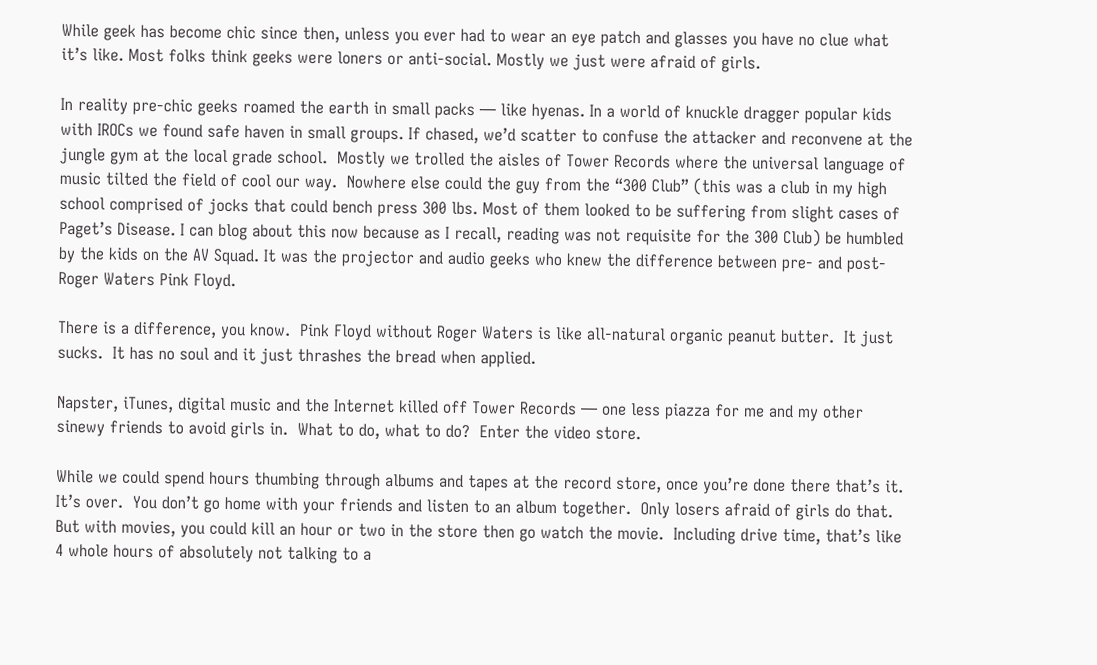While geek has become chic since then, unless you ever had to wear an eye patch and glasses you have no clue what it’s like. Most folks think geeks were loners or anti-social. Mostly we just were afraid of girls.

In reality pre-chic geeks roamed the earth in small packs — like hyenas. In a world of knuckle dragger popular kids with IROCs we found safe haven in small groups. If chased, we’d scatter to confuse the attacker and reconvene at the jungle gym at the local grade school.  Mostly we trolled the aisles of Tower Records where the universal language of music tilted the field of cool our way.  Nowhere else could the guy from the “300 Club” (this was a club in my high school comprised of jocks that could bench press 300 lbs. Most of them looked to be suffering from slight cases of Paget’s Disease. I can blog about this now because as I recall, reading was not requisite for the 300 Club) be humbled by the kids on the AV Squad. It was the projector and audio geeks who knew the difference between pre- and post-Roger Waters Pink Floyd.

There is a difference, you know.  Pink Floyd without Roger Waters is like all-natural organic peanut butter.  It just sucks.  It has no soul and it just thrashes the bread when applied.

Napster, iTunes, digital music and the Internet killed off Tower Records — one less piazza for me and my other sinewy friends to avoid girls in.  What to do, what to do?  Enter the video store.

While we could spend hours thumbing through albums and tapes at the record store, once you’re done there that’s it.  It’s over.  You don’t go home with your friends and listen to an album together.  Only losers afraid of girls do that. But with movies, you could kill an hour or two in the store then go watch the movie.  Including drive time, that’s like 4 whole hours of absolutely not talking to a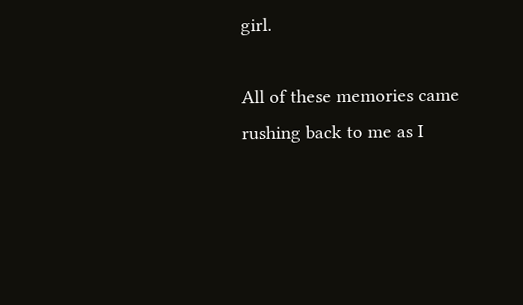girl.

All of these memories came rushing back to me as I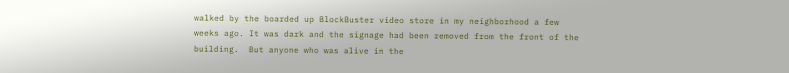walked by the boarded up BlockBuster video store in my neighborhood a few weeks ago. It was dark and the signage had been removed from the front of the building.  But anyone who was alive in the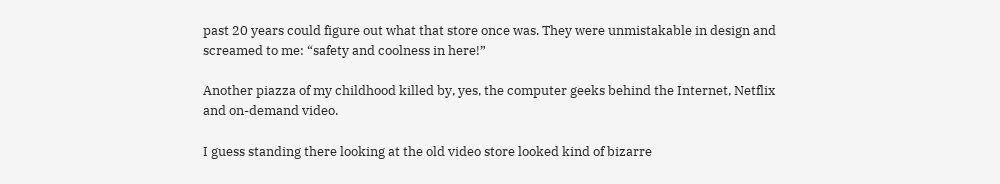past 20 years could figure out what that store once was. They were unmistakable in design and screamed to me: “safety and coolness in here!”

Another piazza of my childhood killed by, yes, the computer geeks behind the Internet, Netflix and on-demand video.

I guess standing there looking at the old video store looked kind of bizarre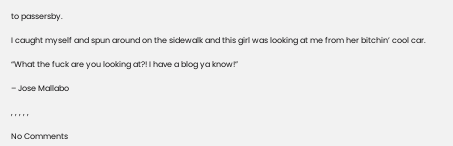to passersby.

I caught myself and spun around on the sidewalk and this girl was looking at me from her bitchin’ cool car.

“What the fuck are you looking at?! I have a blog ya know!”

– Jose Mallabo

, , , , ,

No Comments